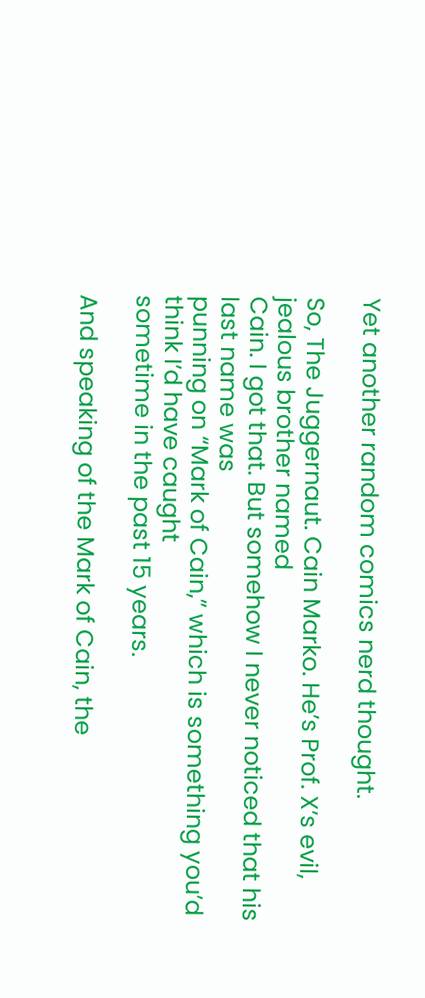Yet another random comics nerd thought.

So, The Juggernaut. Cain Marko. He’s Prof. X’s evil, jealous brother named
Cain. I got that. But somehow I never noticed that his last name was
punning on “Mark of Cain,” which is something you’d think I’d have caught
sometime in the past 15 years.

And speaking of the Mark of Cain, the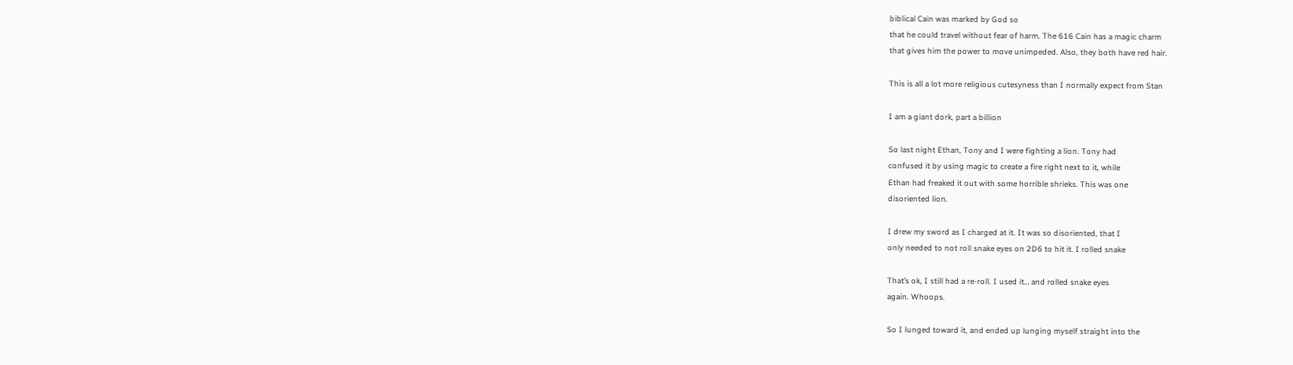biblical Cain was marked by God so
that he could travel without fear of harm. The 616 Cain has a magic charm
that gives him the power to move unimpeded. Also, they both have red hair.

This is all a lot more religious cutesyness than I normally expect from Stan

I am a giant dork, part a billion

So last night Ethan, Tony and I were fighting a lion. Tony had
confused it by using magic to create a fire right next to it, while
Ethan had freaked it out with some horrible shrieks. This was one
disoriented lion.

I drew my sword as I charged at it. It was so disoriented, that I
only needed to not roll snake eyes on 2D6 to hit it. I rolled snake

That’s ok, I still had a re-roll. I used it… and rolled snake eyes
again. Whoops.

So I lunged toward it, and ended up lunging myself straight into the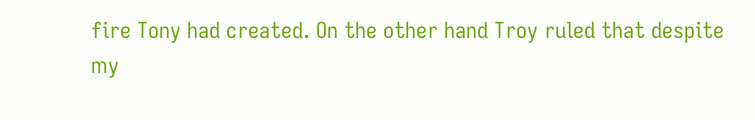fire Tony had created. On the other hand Troy ruled that despite my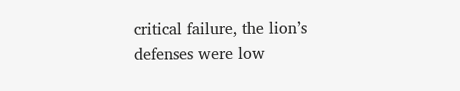critical failure, the lion’s defenses were low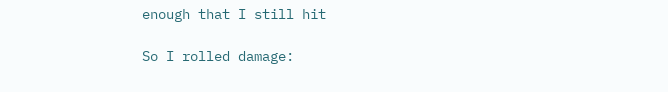enough that I still hit

So I rolled damage: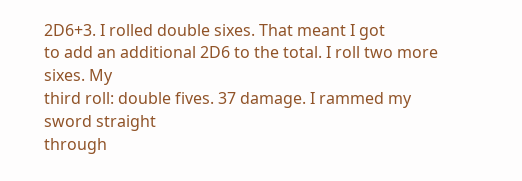2D6+3. I rolled double sixes. That meant I got
to add an additional 2D6 to the total. I roll two more sixes. My
third roll: double fives. 37 damage. I rammed my sword straight
through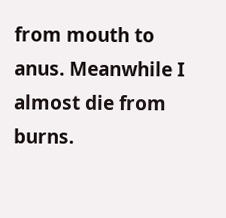from mouth to anus. Meanwhile I almost die from burns.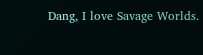Dang, I love Savage Worlds.